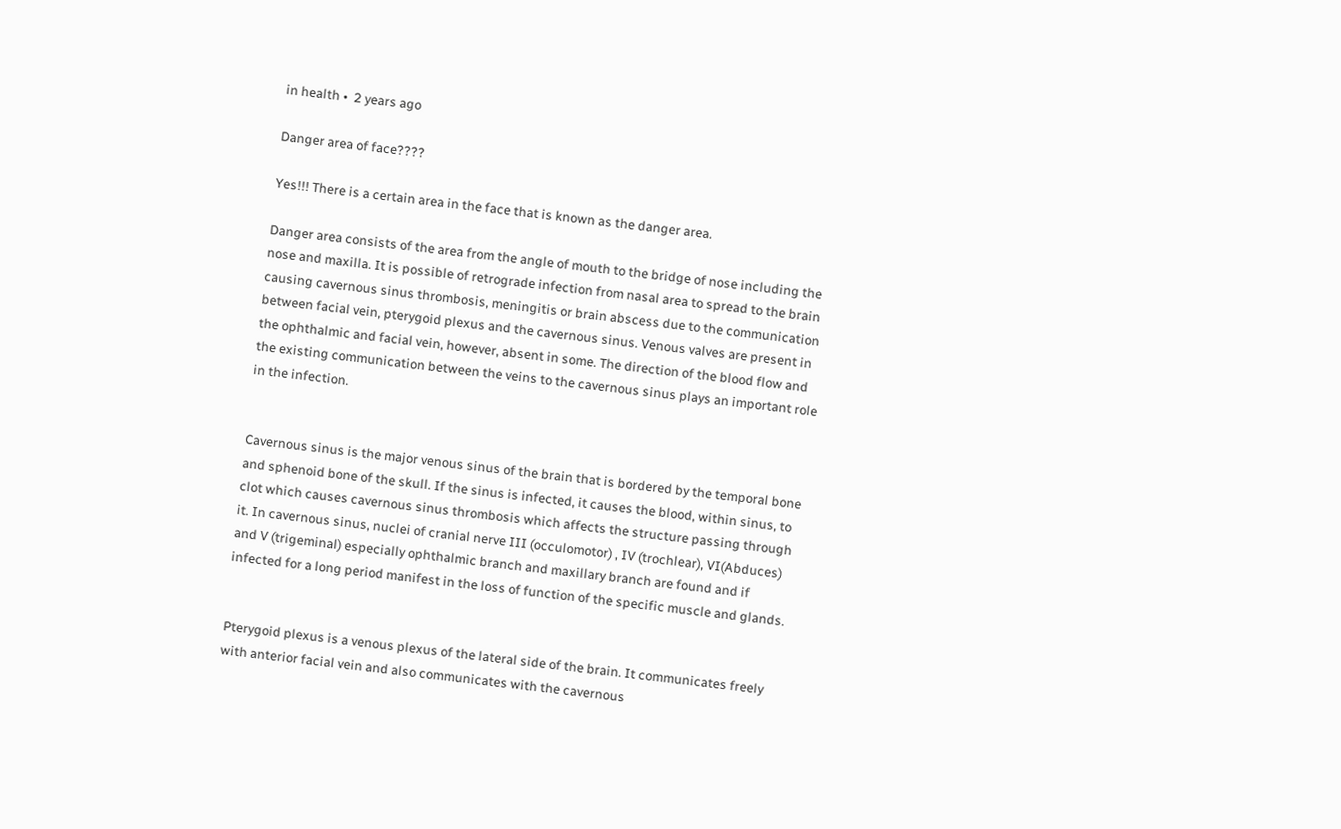in health •  2 years ago

Danger area of face????

Yes!!! There is a certain area in the face that is known as the danger area.

Danger area consists of the area from the angle of mouth to the bridge of nose including the nose and maxilla. It is possible of retrograde infection from nasal area to spread to the brain causing cavernous sinus thrombosis, meningitis or brain abscess due to the communication between facial vein, pterygoid plexus and the cavernous sinus. Venous valves are present in the ophthalmic and facial vein, however, absent in some. The direction of the blood flow and the existing communication between the veins to the cavernous sinus plays an important role in the infection.


Cavernous sinus is the major venous sinus of the brain that is bordered by the temporal bone and sphenoid bone of the skull. If the sinus is infected, it causes the blood, within sinus, to clot which causes cavernous sinus thrombosis which affects the structure passing through it. In cavernous sinus, nuclei of cranial nerve III (occulomotor) , IV (trochlear), VI(Abduces) and V (trigeminal) especially ophthalmic branch and maxillary branch are found and if infected for a long period manifest in the loss of function of the specific muscle and glands.


Pterygoid plexus is a venous plexus of the lateral side of the brain. It communicates freely with anterior facial vein and also communicates with the cavernous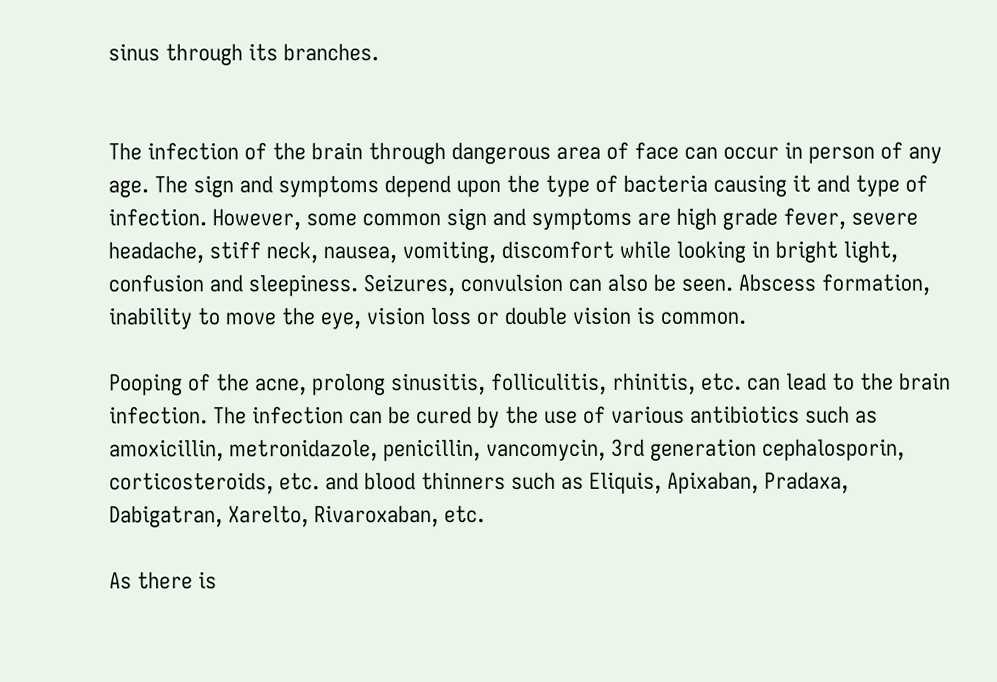sinus through its branches.


The infection of the brain through dangerous area of face can occur in person of any age. The sign and symptoms depend upon the type of bacteria causing it and type of infection. However, some common sign and symptoms are high grade fever, severe headache, stiff neck, nausea, vomiting, discomfort while looking in bright light, confusion and sleepiness. Seizures, convulsion can also be seen. Abscess formation, inability to move the eye, vision loss or double vision is common.

Pooping of the acne, prolong sinusitis, folliculitis, rhinitis, etc. can lead to the brain infection. The infection can be cured by the use of various antibiotics such as amoxicillin, metronidazole, penicillin, vancomycin, 3rd generation cephalosporin, corticosteroids, etc. and blood thinners such as Eliquis, Apixaban, Pradaxa, Dabigatran, Xarelto, Rivaroxaban, etc.

As there is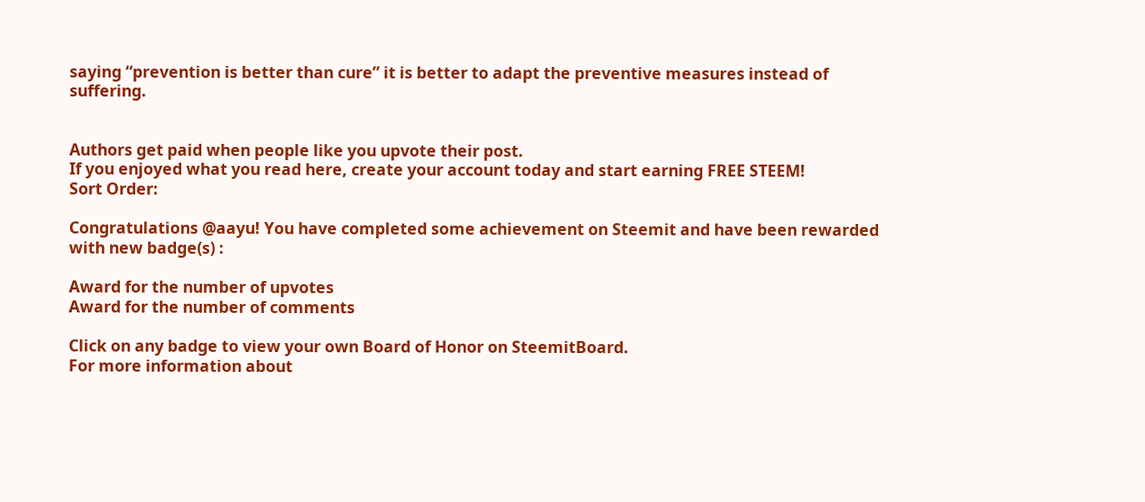saying “prevention is better than cure” it is better to adapt the preventive measures instead of suffering.


Authors get paid when people like you upvote their post.
If you enjoyed what you read here, create your account today and start earning FREE STEEM!
Sort Order:

Congratulations @aayu! You have completed some achievement on Steemit and have been rewarded with new badge(s) :

Award for the number of upvotes
Award for the number of comments

Click on any badge to view your own Board of Honor on SteemitBoard.
For more information about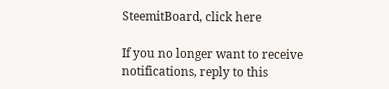SteemitBoard, click here

If you no longer want to receive notifications, reply to this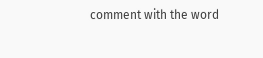comment with the word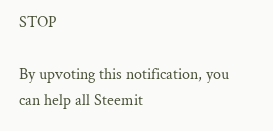STOP

By upvoting this notification, you can help all Steemit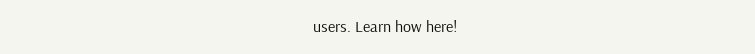users. Learn how here!